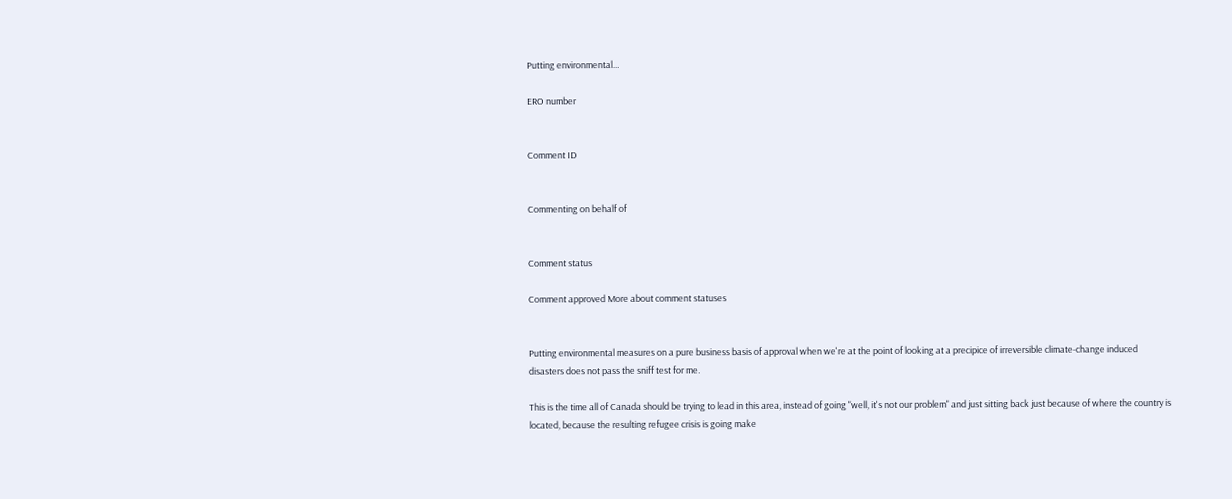Putting environmental…

ERO number


Comment ID


Commenting on behalf of


Comment status

Comment approved More about comment statuses


Putting environmental measures on a pure business basis of approval when we're at the point of looking at a precipice of irreversible climate-change induced disasters does not pass the sniff test for me.

This is the time all of Canada should be trying to lead in this area, instead of going "well, it's not our problem" and just sitting back just because of where the country is located, because the resulting refugee crisis is going make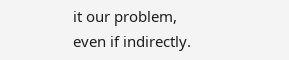it our problem, even if indirectly.